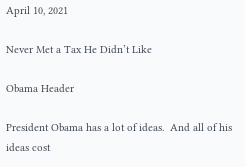April 10, 2021

Never Met a Tax He Didn’t Like

Obama Header

President Obama has a lot of ideas.  And all of his ideas cost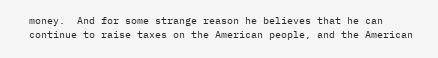money.  And for some strange reason he believes that he can continue to raise taxes on the American people, and the American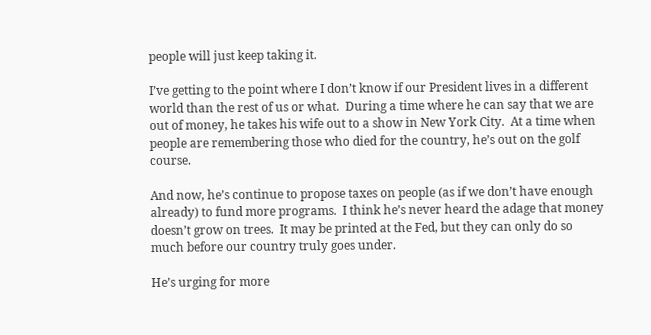people will just keep taking it.

I’ve getting to the point where I don’t know if our President lives in a different world than the rest of us or what.  During a time where he can say that we are out of money, he takes his wife out to a show in New York City.  At a time when people are remembering those who died for the country, he’s out on the golf course.

And now, he’s continue to propose taxes on people (as if we don’t have enough already) to fund more programs.  I think he’s never heard the adage that money doesn’t grow on trees.  It may be printed at the Fed, but they can only do so much before our country truly goes under.

He’s urging for more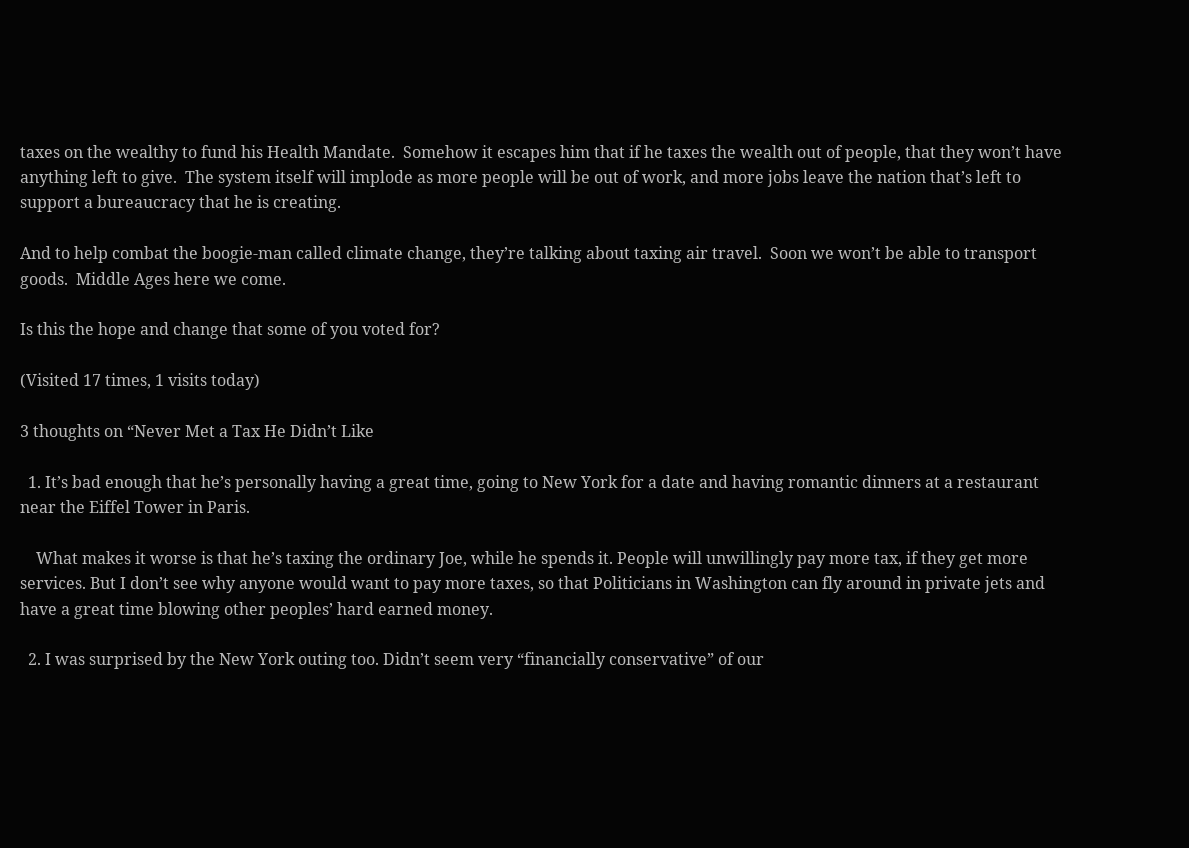taxes on the wealthy to fund his Health Mandate.  Somehow it escapes him that if he taxes the wealth out of people, that they won’t have anything left to give.  The system itself will implode as more people will be out of work, and more jobs leave the nation that’s left to support a bureaucracy that he is creating.

And to help combat the boogie-man called climate change, they’re talking about taxing air travel.  Soon we won’t be able to transport goods.  Middle Ages here we come.

Is this the hope and change that some of you voted for?

(Visited 17 times, 1 visits today)

3 thoughts on “Never Met a Tax He Didn’t Like

  1. It’s bad enough that he’s personally having a great time, going to New York for a date and having romantic dinners at a restaurant near the Eiffel Tower in Paris.

    What makes it worse is that he’s taxing the ordinary Joe, while he spends it. People will unwillingly pay more tax, if they get more services. But I don’t see why anyone would want to pay more taxes, so that Politicians in Washington can fly around in private jets and have a great time blowing other peoples’ hard earned money.

  2. I was surprised by the New York outing too. Didn’t seem very “financially conservative” of our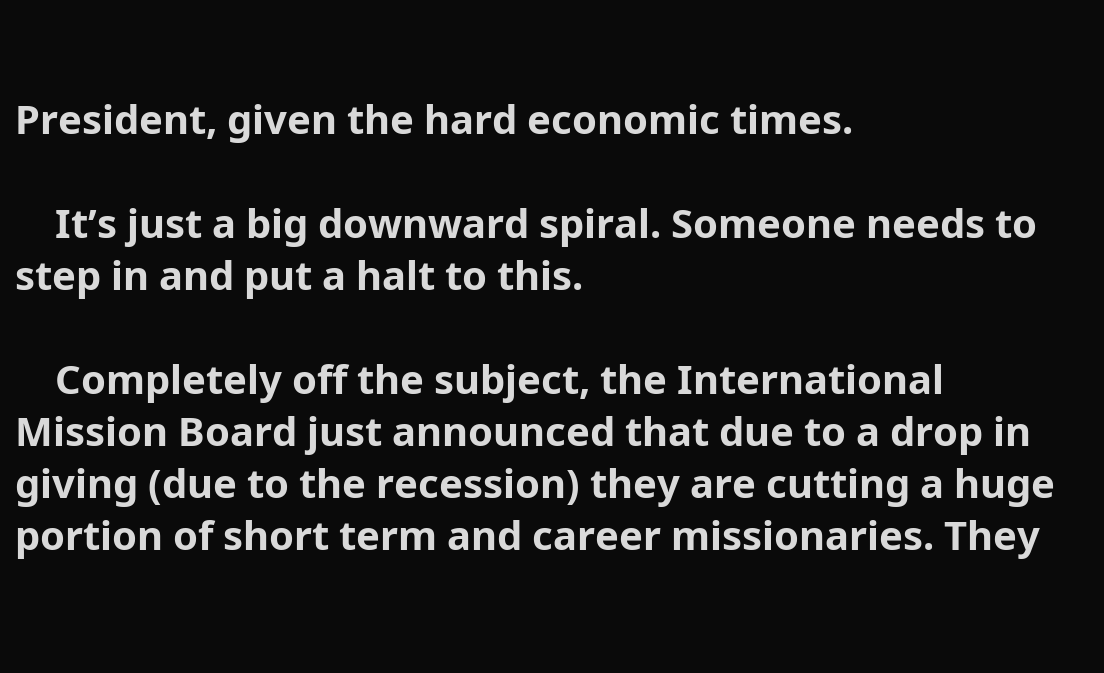President, given the hard economic times.

    It’s just a big downward spiral. Someone needs to step in and put a halt to this.

    Completely off the subject, the International Mission Board just announced that due to a drop in giving (due to the recession) they are cutting a huge portion of short term and career missionaries. They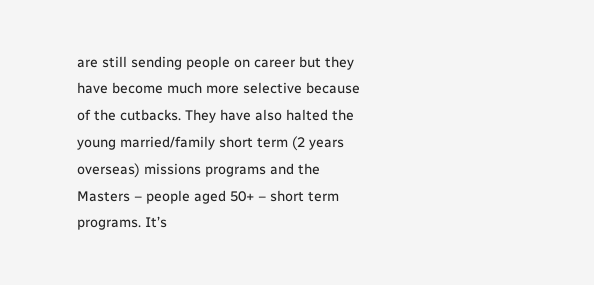are still sending people on career but they have become much more selective because of the cutbacks. They have also halted the young married/family short term (2 years overseas) missions programs and the Masters – people aged 50+ – short term programs. It’s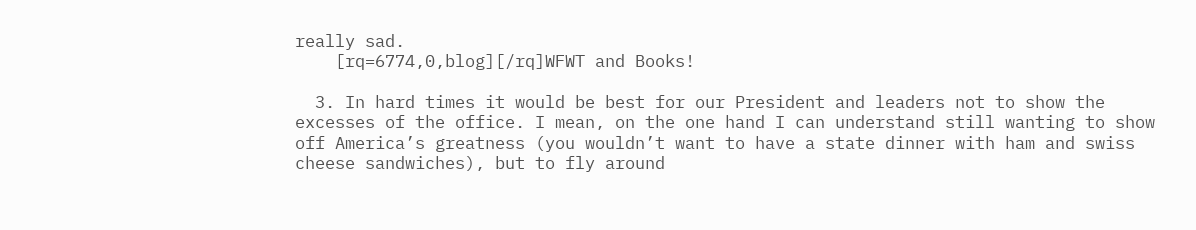really sad.
    [rq=6774,0,blog][/rq]WFWT and Books!

  3. In hard times it would be best for our President and leaders not to show the excesses of the office. I mean, on the one hand I can understand still wanting to show off America’s greatness (you wouldn’t want to have a state dinner with ham and swiss cheese sandwiches), but to fly around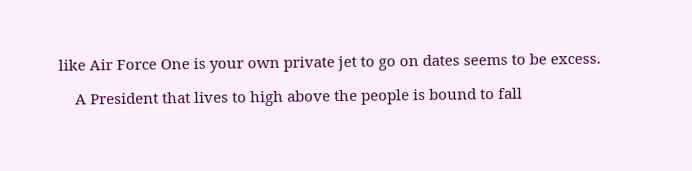like Air Force One is your own private jet to go on dates seems to be excess.

    A President that lives to high above the people is bound to fall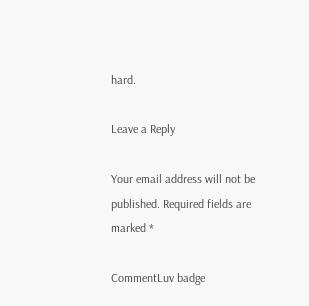hard.

Leave a Reply

Your email address will not be published. Required fields are marked *

CommentLuv badge